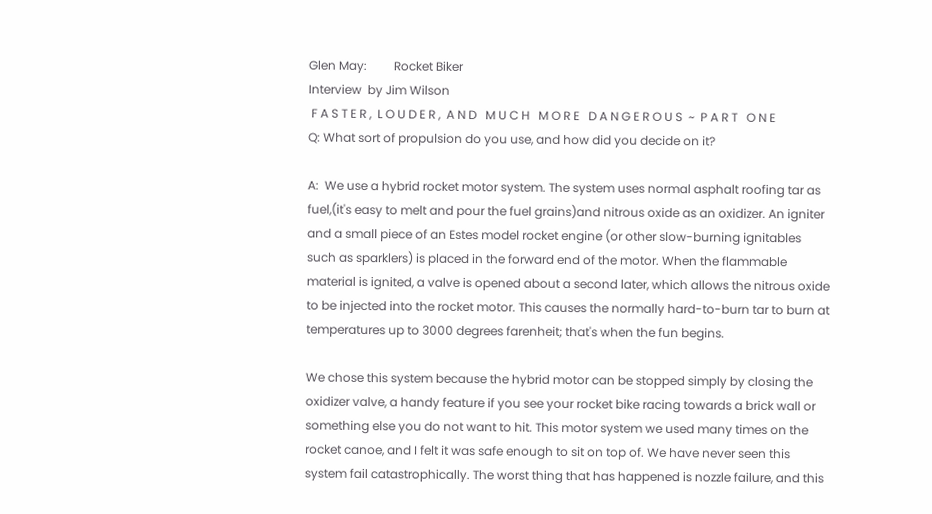Glen May:         Rocket Biker
Interview  by Jim Wilson
 F A S T E R ,  L O U D E R ,  A N D   M U C H   M O R E   D A N G E R O U S  ~  P A R T   O N E
Q: What sort of propulsion do you use, and how did you decide on it?

A:  We use a hybrid rocket motor system. The system uses normal asphalt roofing tar as fuel,(it's easy to melt and pour the fuel grains)and nitrous oxide as an oxidizer. An igniter and a small piece of an Estes model rocket engine (or other slow-burning ignitables such as sparklers) is placed in the forward end of the motor. When the flammable material is ignited, a valve is opened about a second later, which allows the nitrous oxide to be injected into the rocket motor. This causes the normally hard-to-burn tar to burn at temperatures up to 3000 degrees farenheit; that's when the fun begins.

We chose this system because the hybrid motor can be stopped simply by closing the oxidizer valve, a handy feature if you see your rocket bike racing towards a brick wall or something else you do not want to hit. This motor system we used many times on the rocket canoe, and I felt it was safe enough to sit on top of. We have never seen this system fail catastrophically. The worst thing that has happened is nozzle failure, and this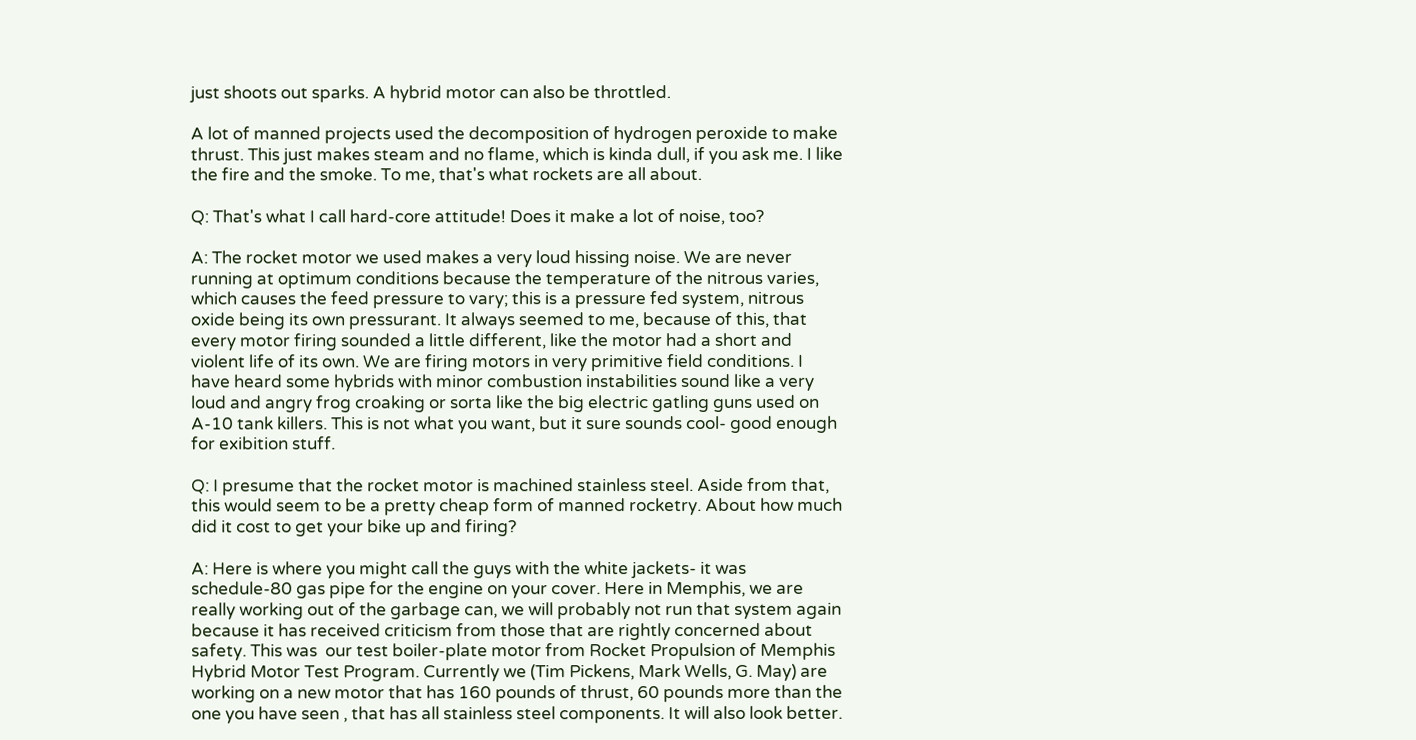just shoots out sparks. A hybrid motor can also be throttled.

A lot of manned projects used the decomposition of hydrogen peroxide to make thrust. This just makes steam and no flame, which is kinda dull, if you ask me. I like the fire and the smoke. To me, that's what rockets are all about.

Q: That's what I call hard-core attitude! Does it make a lot of noise, too?

A: The rocket motor we used makes a very loud hissing noise. We are never running at optimum conditions because the temperature of the nitrous varies, which causes the feed pressure to vary; this is a pressure fed system, nitrous oxide being its own pressurant. It always seemed to me, because of this, that every motor firing sounded a little different, like the motor had a short and violent life of its own. We are firing motors in very primitive field conditions. I have heard some hybrids with minor combustion instabilities sound like a very
loud and angry frog croaking or sorta like the big electric gatling guns used on A-10 tank killers. This is not what you want, but it sure sounds cool- good enough for exibition stuff.

Q: I presume that the rocket motor is machined stainless steel. Aside from that, this would seem to be a pretty cheap form of manned rocketry. About how much did it cost to get your bike up and firing?

A: Here is where you might call the guys with the white jackets- it was schedule-80 gas pipe for the engine on your cover. Here in Memphis, we are really working out of the garbage can, we will probably not run that system again because it has received criticism from those that are rightly concerned about safety. This was  our test boiler-plate motor from Rocket Propulsion of Memphis Hybrid Motor Test Program. Currently we (Tim Pickens, Mark Wells, G. May) are working on a new motor that has 160 pounds of thrust, 60 pounds more than the one you have seen , that has all stainless steel components. It will also look better.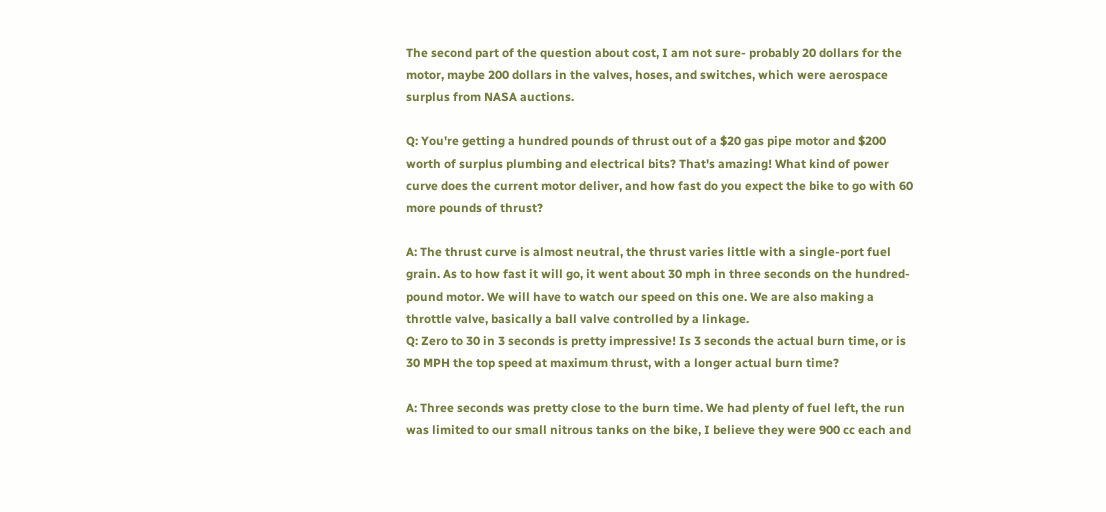The second part of the question about cost, I am not sure- probably 20 dollars for the motor, maybe 200 dollars in the valves, hoses, and switches, which were aerospace surplus from NASA auctions.

Q: You're getting a hundred pounds of thrust out of a $20 gas pipe motor and $200 worth of surplus plumbing and electrical bits? That's amazing! What kind of power curve does the current motor deliver, and how fast do you expect the bike to go with 60 more pounds of thrust?

A: The thrust curve is almost neutral, the thrust varies little with a single-port fuel grain. As to how fast it will go, it went about 30 mph in three seconds on the hundred- pound motor. We will have to watch our speed on this one. We are also making a throttle valve, basically a ball valve controlled by a linkage.
Q: Zero to 30 in 3 seconds is pretty impressive! Is 3 seconds the actual burn time, or is 30 MPH the top speed at maximum thrust, with a longer actual burn time?

A: Three seconds was pretty close to the burn time. We had plenty of fuel left, the run was limited to our small nitrous tanks on the bike, I believe they were 900 cc each and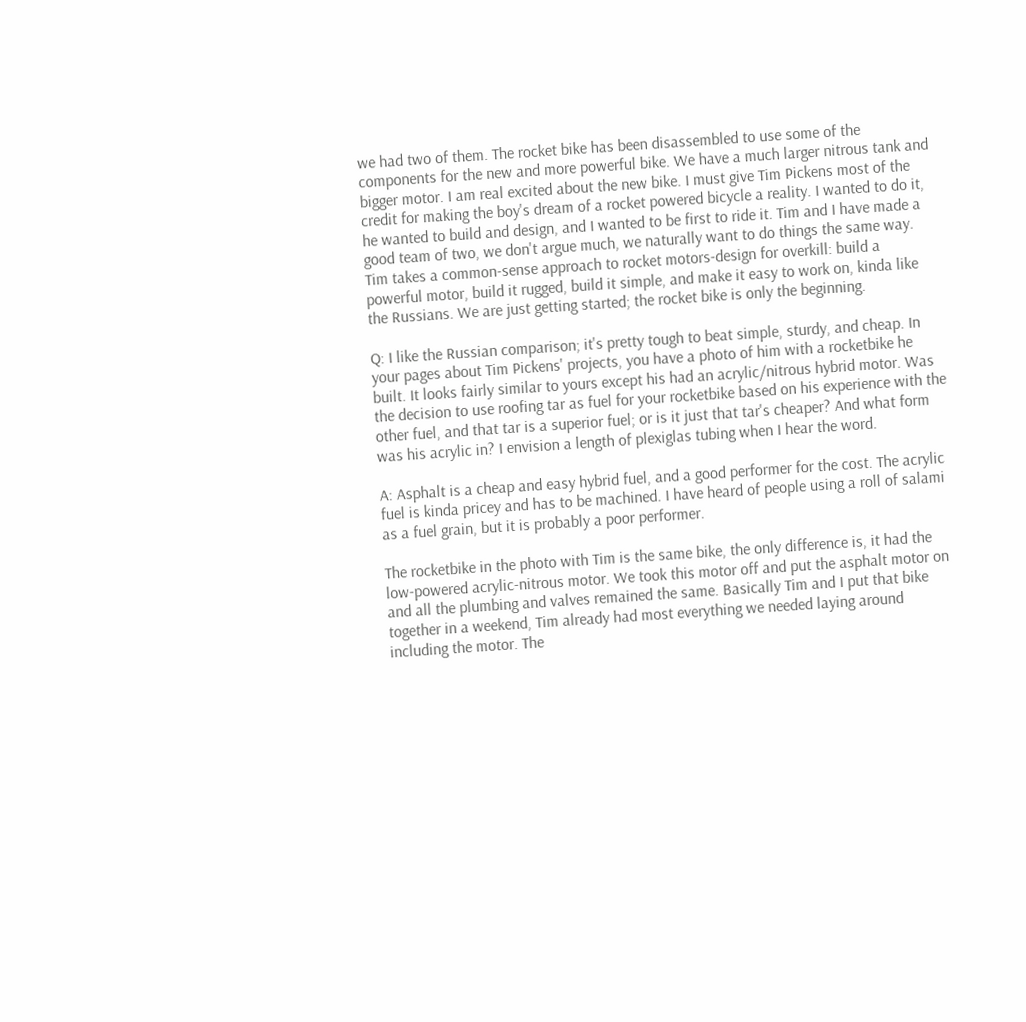we had two of them. The rocket bike has been disassembled to use some of the components for the new and more powerful bike. We have a much larger nitrous tank and bigger motor. I am real excited about the new bike. I must give Tim Pickens most of the
credit for making the boy's dream of a rocket powered bicycle a reality. I wanted to do it, he wanted to build and design, and I wanted to be first to ride it. Tim and I have made a good team of two, we don't argue much, we naturally want to do things the same way. Tim takes a common-sense approach to rocket motors-design for overkill: build a powerful motor, build it rugged, build it simple, and make it easy to work on, kinda like the Russians. We are just getting started; the rocket bike is only the beginning.

Q: I like the Russian comparison; it's pretty tough to beat simple, sturdy, and cheap. In your pages about Tim Pickens' projects, you have a photo of him with a rocketbike he built. It looks fairly similar to yours except his had an acrylic/nitrous hybrid motor. Was the decision to use roofing tar as fuel for your rocketbike based on his experience with the other fuel, and that tar is a superior fuel; or is it just that tar's cheaper? And what form was his acrylic in? I envision a length of plexiglas tubing when I hear the word.

A: Asphalt is a cheap and easy hybrid fuel, and a good performer for the cost. The acrylic fuel is kinda pricey and has to be machined. I have heard of people using a roll of salami as a fuel grain, but it is probably a poor performer.

The rocketbike in the photo with Tim is the same bike, the only difference is, it had the low-powered acrylic-nitrous motor. We took this motor off and put the asphalt motor on and all the plumbing and valves remained the same. Basically Tim and I put that bike together in a weekend, Tim already had most everything we needed laying around including the motor. The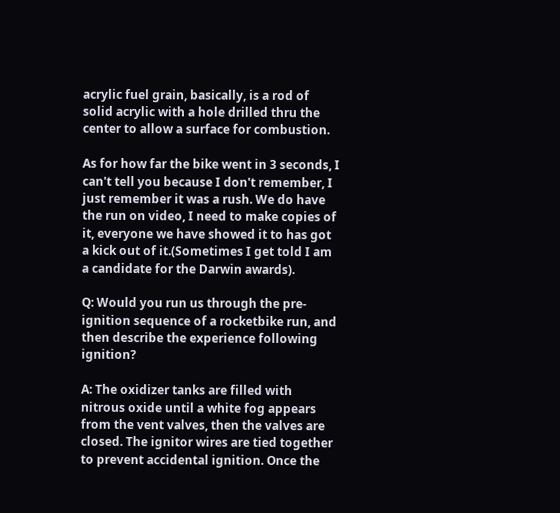acrylic fuel grain, basically, is a rod of solid acrylic with a hole drilled thru the center to allow a surface for combustion.

As for how far the bike went in 3 seconds, I can't tell you because I don't remember, I just remember it was a rush. We do have the run on video, I need to make copies of it, everyone we have showed it to has got a kick out of it.(Sometimes I get told I am a candidate for the Darwin awards).

Q: Would you run us through the pre-ignition sequence of a rocketbike run, and then describe the experience following ignition?

A: The oxidizer tanks are filled with nitrous oxide until a white fog appears from the vent valves, then the valves are closed. The ignitor wires are tied together to prevent accidental ignition. Once the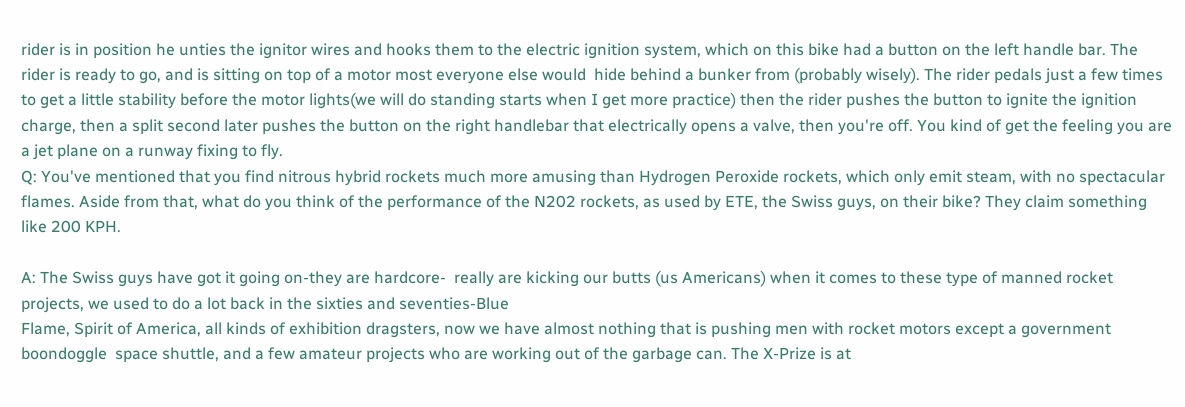rider is in position he unties the ignitor wires and hooks them to the electric ignition system, which on this bike had a button on the left handle bar. The rider is ready to go, and is sitting on top of a motor most everyone else would  hide behind a bunker from (probably wisely). The rider pedals just a few times to get a little stability before the motor lights(we will do standing starts when I get more practice) then the rider pushes the button to ignite the ignition charge, then a split second later pushes the button on the right handlebar that electrically opens a valve, then you're off. You kind of get the feeling you are a jet plane on a runway fixing to fly.
Q: You've mentioned that you find nitrous hybrid rockets much more amusing than Hydrogen Peroxide rockets, which only emit steam, with no spectacular flames. Aside from that, what do you think of the performance of the N202 rockets, as used by ETE, the Swiss guys, on their bike? They claim something like 200 KPH.

A: The Swiss guys have got it going on-they are hardcore-  really are kicking our butts (us Americans) when it comes to these type of manned rocket projects, we used to do a lot back in the sixties and seventies-Blue
Flame, Spirit of America, all kinds of exhibition dragsters, now we have almost nothing that is pushing men with rocket motors except a government boondoggle  space shuttle, and a few amateur projects who are working out of the garbage can. The X-Prize is at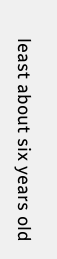least about six years old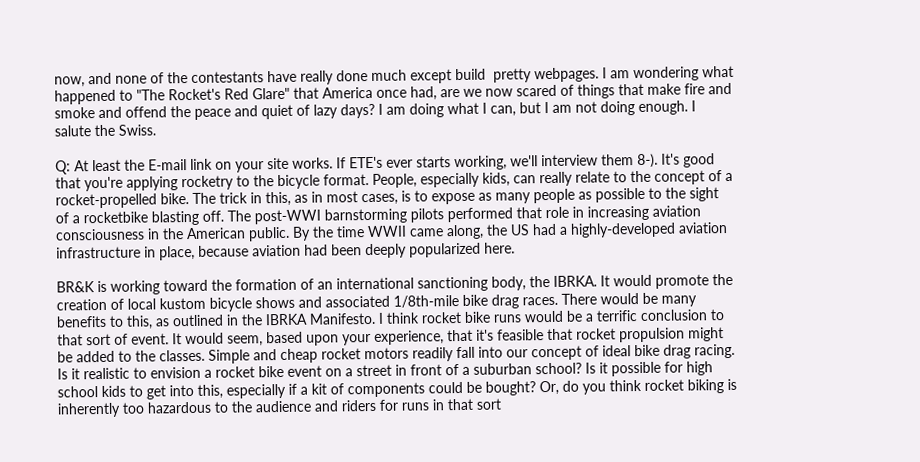now, and none of the contestants have really done much except build  pretty webpages. I am wondering what happened to "The Rocket's Red Glare" that America once had, are we now scared of things that make fire and smoke and offend the peace and quiet of lazy days? I am doing what I can, but I am not doing enough. I  salute the Swiss.

Q: At least the E-mail link on your site works. If ETE's ever starts working, we'll interview them 8-). It's good that you're applying rocketry to the bicycle format. People, especially kids, can really relate to the concept of a rocket-propelled bike. The trick in this, as in most cases, is to expose as many people as possible to the sight of a rocketbike blasting off. The post-WWI barnstorming pilots performed that role in increasing aviation consciousness in the American public. By the time WWII came along, the US had a highly-developed aviation infrastructure in place, because aviation had been deeply popularized here.

BR&K is working toward the formation of an international sanctioning body, the IBRKA. It would promote the creation of local kustom bicycle shows and associated 1/8th-mile bike drag races. There would be many benefits to this, as outlined in the IBRKA Manifesto. I think rocket bike runs would be a terrific conclusion to that sort of event. It would seem, based upon your experience, that it's feasible that rocket propulsion might be added to the classes. Simple and cheap rocket motors readily fall into our concept of ideal bike drag racing. Is it realistic to envision a rocket bike event on a street in front of a suburban school? Is it possible for high school kids to get into this, especially if a kit of components could be bought? Or, do you think rocket biking is inherently too hazardous to the audience and riders for runs in that sort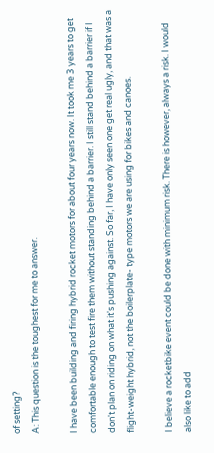of setting?
A: This question is the toughest for me to answer.

I have been building and firing hybrid rocket motors for about four years now. It took me 3 years to get comfortable enough to test fire them without standing behind a barrier. I still stand behind a barrier if I don't plan on riding on what it's pushing against. So far, I have only seen one get real ugly, and that was a flight-weight hybrid, not the boilerplate- type motors we are using for bikes and canoes.

I believe a rocketbike event could be done with minimum risk. There is however, always a risk. I would also like to add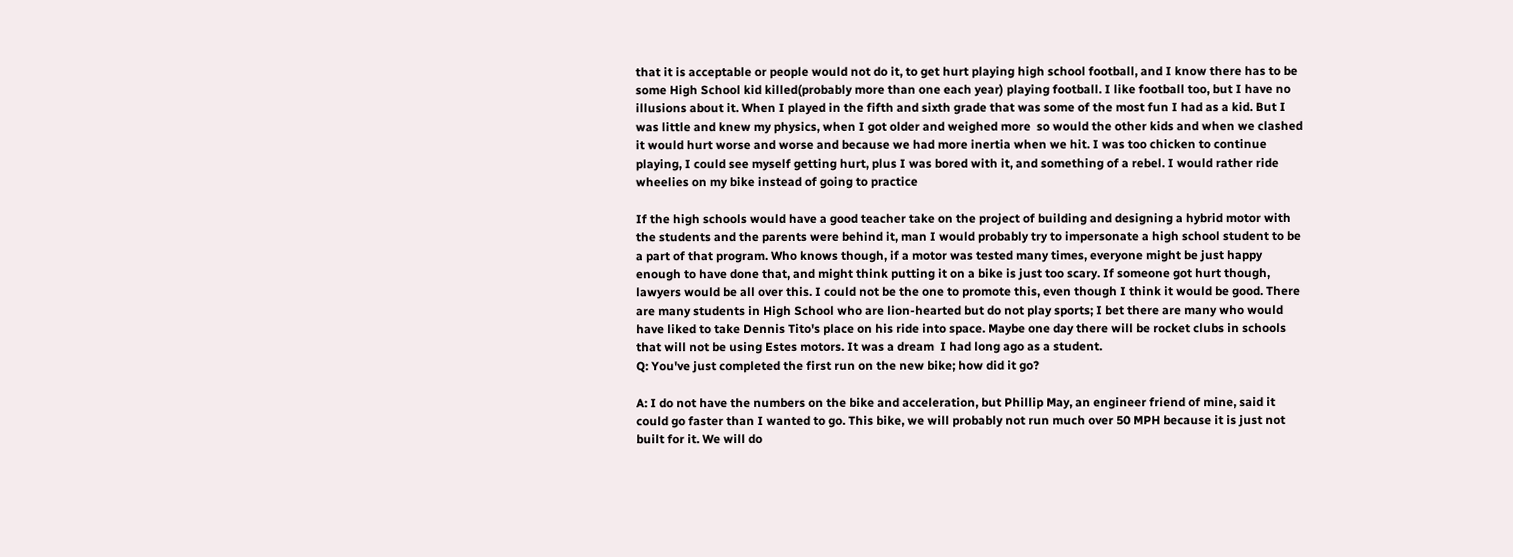that it is acceptable or people would not do it, to get hurt playing high school football, and I know there has to be some High School kid killed(probably more than one each year) playing football. I like football too, but I have no illusions about it. When I played in the fifth and sixth grade that was some of the most fun I had as a kid. But I was little and knew my physics, when I got older and weighed more  so would the other kids and when we clashed it would hurt worse and worse and because we had more inertia when we hit. I was too chicken to continue playing, I could see myself getting hurt, plus I was bored with it, and something of a rebel. I would rather ride wheelies on my bike instead of going to practice

If the high schools would have a good teacher take on the project of building and designing a hybrid motor with the students and the parents were behind it, man I would probably try to impersonate a high school student to be a part of that program. Who knows though, if a motor was tested many times, everyone might be just happy enough to have done that, and might think putting it on a bike is just too scary. If someone got hurt though, lawyers would be all over this. I could not be the one to promote this, even though I think it would be good. There  are many students in High School who are lion-hearted but do not play sports; I bet there are many who would have liked to take Dennis Tito's place on his ride into space. Maybe one day there will be rocket clubs in schools that will not be using Estes motors. It was a dream  I had long ago as a student.
Q: You've just completed the first run on the new bike; how did it go?

A: I do not have the numbers on the bike and acceleration, but Phillip May, an engineer friend of mine, said it could go faster than I wanted to go. This bike, we will probably not run much over 50 MPH because it is just not built for it. We will do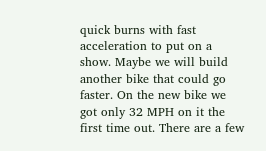quick burns with fast acceleration to put on a show. Maybe we will build another bike that could go faster. On the new bike we got only 32 MPH on it the first time out. There are a few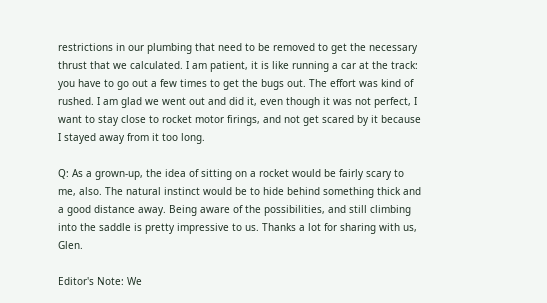restrictions in our plumbing that need to be removed to get the necessary thrust that we calculated. I am patient, it is like running a car at the track: you have to go out a few times to get the bugs out. The effort was kind of rushed. I am glad we went out and did it, even though it was not perfect, I want to stay close to rocket motor firings, and not get scared by it because I stayed away from it too long.

Q: As a grown-up, the idea of sitting on a rocket would be fairly scary to me, also. The natural instinct would be to hide behind something thick and a good distance away. Being aware of the possibilities, and still climbing into the saddle is pretty impressive to us. Thanks a lot for sharing with us, Glen.

Editor's Note: We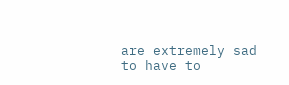are extremely sad to have to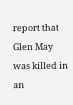report that Glen May was killed in an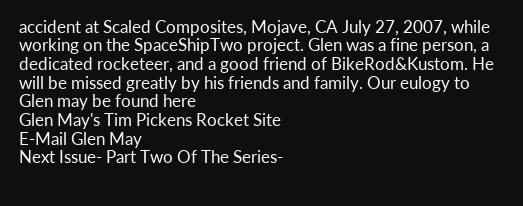accident at Scaled Composites, Mojave, CA July 27, 2007, while working on the SpaceShipTwo project. Glen was a fine person, a dedicated rocketeer, and a good friend of BikeRod&Kustom. He will be missed greatly by his friends and family. Our eulogy to Glen may be found here
Glen May's Tim Pickens Rocket Site
E-Mail Glen May
Next Issue- Part Two Of The Series-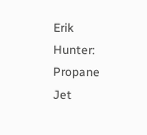Erik Hunter: Propane Jet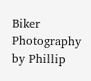Biker
Photography by Phillip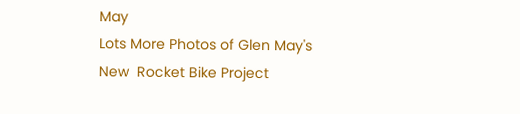May
Lots More Photos of Glen May's
New  Rocket Bike Project